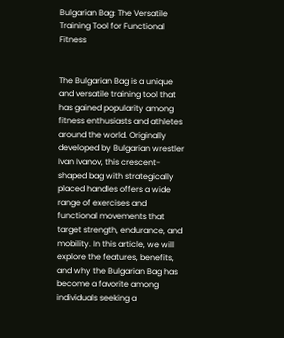Bulgarian Bag: The Versatile Training Tool for Functional Fitness


The Bulgarian Bag is a unique and versatile training tool that has gained popularity among fitness enthusiasts and athletes around the world. Originally developed by Bulgarian wrestler Ivan Ivanov, this crescent-shaped bag with strategically placed handles offers a wide range of exercises and functional movements that target strength, endurance, and mobility. In this article, we will explore the features, benefits, and why the Bulgarian Bag has become a favorite among individuals seeking a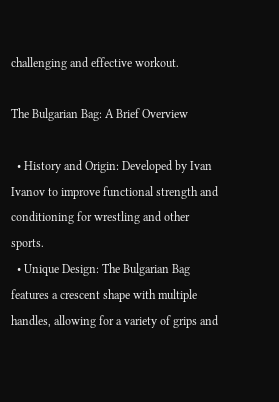challenging and effective workout.

The Bulgarian Bag: A Brief Overview

  • History and Origin: Developed by Ivan Ivanov to improve functional strength and conditioning for wrestling and other sports.
  • Unique Design: The Bulgarian Bag features a crescent shape with multiple handles, allowing for a variety of grips and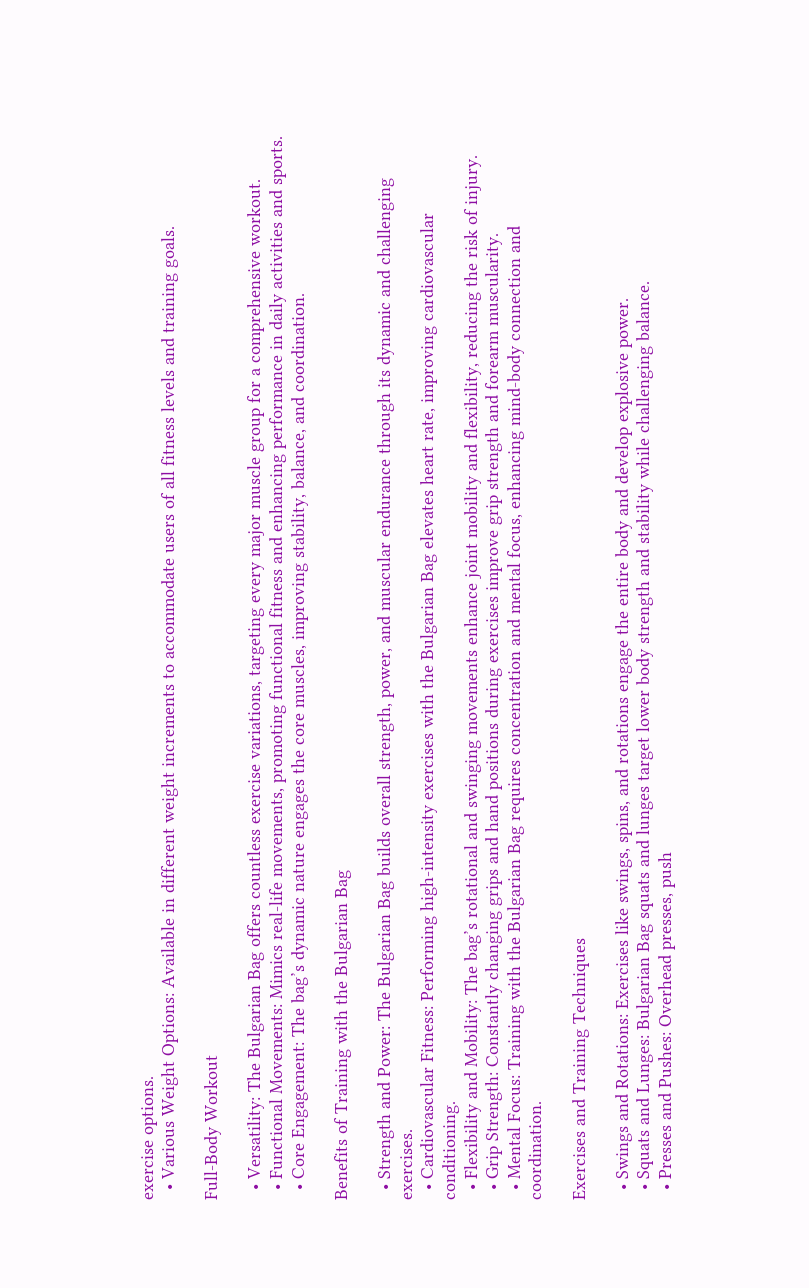exercise options.
  • Various Weight Options: Available in different weight increments to accommodate users of all fitness levels and training goals.

Full-Body Workout

  • Versatility: The Bulgarian Bag offers countless exercise variations, targeting every major muscle group for a comprehensive workout.
  • Functional Movements: Mimics real-life movements, promoting functional fitness and enhancing performance in daily activities and sports.
  • Core Engagement: The bag’s dynamic nature engages the core muscles, improving stability, balance, and coordination.

Benefits of Training with the Bulgarian Bag

  • Strength and Power: The Bulgarian Bag builds overall strength, power, and muscular endurance through its dynamic and challenging exercises.
  • Cardiovascular Fitness: Performing high-intensity exercises with the Bulgarian Bag elevates heart rate, improving cardiovascular conditioning.
  • Flexibility and Mobility: The bag’s rotational and swinging movements enhance joint mobility and flexibility, reducing the risk of injury.
  • Grip Strength: Constantly changing grips and hand positions during exercises improve grip strength and forearm muscularity.
  • Mental Focus: Training with the Bulgarian Bag requires concentration and mental focus, enhancing mind-body connection and coordination.

Exercises and Training Techniques

  • Swings and Rotations: Exercises like swings, spins, and rotations engage the entire body and develop explosive power.
  • Squats and Lunges: Bulgarian Bag squats and lunges target lower body strength and stability while challenging balance.
  • Presses and Pushes: Overhead presses, push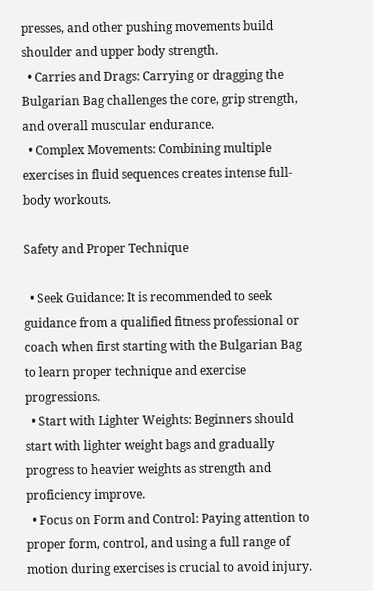presses, and other pushing movements build shoulder and upper body strength.
  • Carries and Drags: Carrying or dragging the Bulgarian Bag challenges the core, grip strength, and overall muscular endurance.
  • Complex Movements: Combining multiple exercises in fluid sequences creates intense full-body workouts.

Safety and Proper Technique

  • Seek Guidance: It is recommended to seek guidance from a qualified fitness professional or coach when first starting with the Bulgarian Bag to learn proper technique and exercise progressions.
  • Start with Lighter Weights: Beginners should start with lighter weight bags and gradually progress to heavier weights as strength and proficiency improve.
  • Focus on Form and Control: Paying attention to proper form, control, and using a full range of motion during exercises is crucial to avoid injury.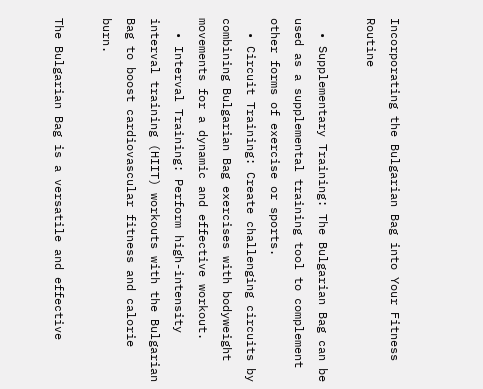Incorporating the Bulgarian Bag into Your Fitness Routine

  • Supplementary Training: The Bulgarian Bag can be used as a supplemental training tool to complement other forms of exercise or sports.
  • Circuit Training: Create challenging circuits by combining Bulgarian Bag exercises with bodyweight movements for a dynamic and effective workout.
  • Interval Training: Perform high-intensity interval training (HIIT) workouts with the Bulgarian Bag to boost cardiovascular fitness and calorie burn.

The Bulgarian Bag is a versatile and effective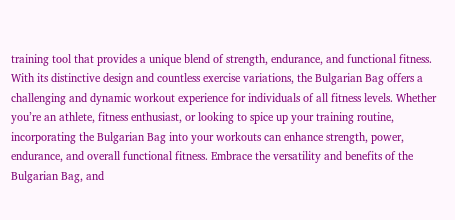training tool that provides a unique blend of strength, endurance, and functional fitness. With its distinctive design and countless exercise variations, the Bulgarian Bag offers a challenging and dynamic workout experience for individuals of all fitness levels. Whether you’re an athlete, fitness enthusiast, or looking to spice up your training routine, incorporating the Bulgarian Bag into your workouts can enhance strength, power, endurance, and overall functional fitness. Embrace the versatility and benefits of the Bulgarian Bag, and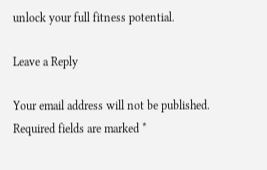unlock your full fitness potential.

Leave a Reply

Your email address will not be published. Required fields are marked *